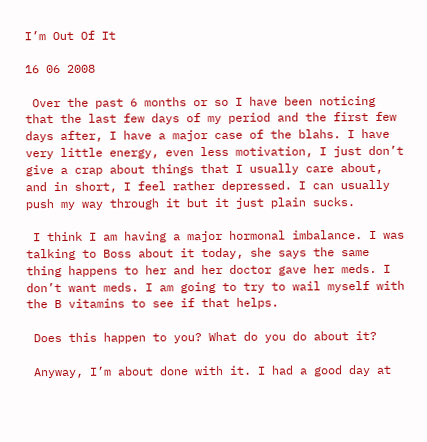I’m Out Of It

16 06 2008

 Over the past 6 months or so I have been noticing that the last few days of my period and the first few days after, I have a major case of the blahs. I have very little energy, even less motivation, I just don’t give a crap about things that I usually care about, and in short, I feel rather depressed. I can usually push my way through it but it just plain sucks.

 I think I am having a major hormonal imbalance. I was talking to Boss about it today, she says the same thing happens to her and her doctor gave her meds. I don’t want meds. I am going to try to wail myself with the B vitamins to see if that helps.

 Does this happen to you? What do you do about it?

 Anyway, I’m about done with it. I had a good day at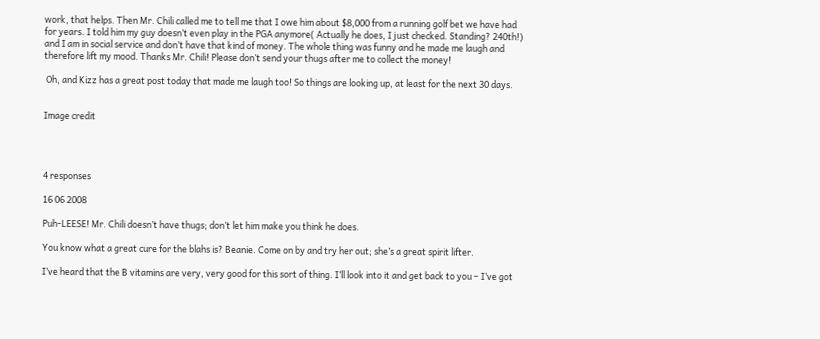work, that helps. Then Mr. Chili called me to tell me that I owe him about $8,000 from a running golf bet we have had for years. I told him my guy doesn’t even play in the PGA anymore( Actually he does, I just checked. Standing? 240th!) and I am in social service and don’t have that kind of money. The whole thing was funny and he made me laugh and therefore lift my mood. Thanks Mr. Chili! Please don’t send your thugs after me to collect the money!

 Oh, and Kizz has a great post today that made me laugh too! So things are looking up, at least for the next 30 days.


Image credit




4 responses

16 06 2008

Puh-LEESE! Mr. Chili doesn’t have thugs; don’t let him make you think he does.

You know what a great cure for the blahs is? Beanie. Come on by and try her out; she’s a great spirit lifter.

I’ve heard that the B vitamins are very, very good for this sort of thing. I’ll look into it and get back to you – I’ve got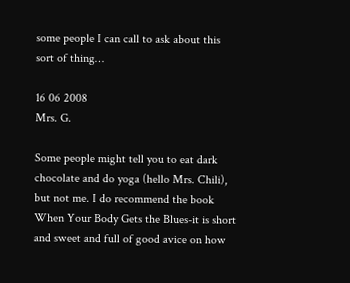some people I can call to ask about this sort of thing…

16 06 2008
Mrs. G.

Some people might tell you to eat dark chocolate and do yoga (hello Mrs. Chili), but not me. I do recommend the book When Your Body Gets the Blues-it is short and sweet and full of good avice on how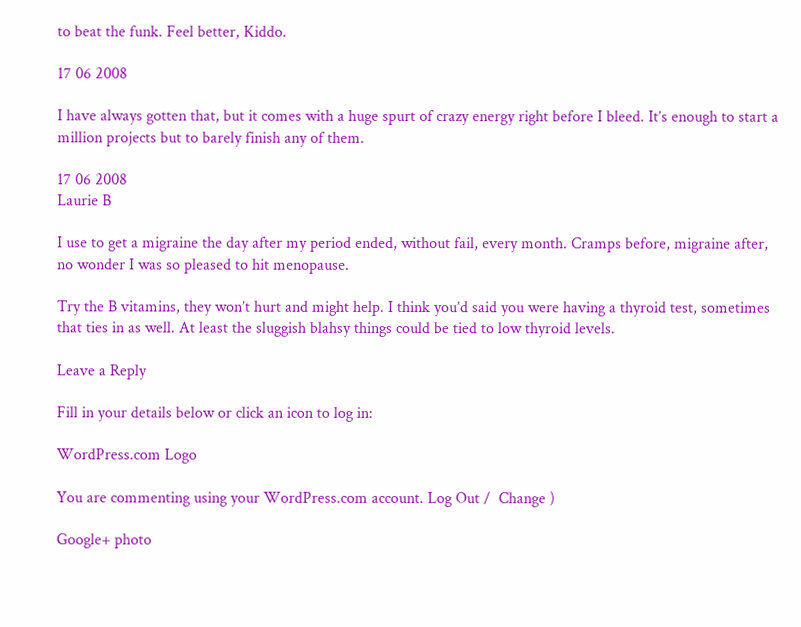to beat the funk. Feel better, Kiddo.

17 06 2008

I have always gotten that, but it comes with a huge spurt of crazy energy right before I bleed. It’s enough to start a million projects but to barely finish any of them.

17 06 2008
Laurie B

I use to get a migraine the day after my period ended, without fail, every month. Cramps before, migraine after, no wonder I was so pleased to hit menopause.

Try the B vitamins, they won’t hurt and might help. I think you’d said you were having a thyroid test, sometimes that ties in as well. At least the sluggish blahsy things could be tied to low thyroid levels.

Leave a Reply

Fill in your details below or click an icon to log in:

WordPress.com Logo

You are commenting using your WordPress.com account. Log Out /  Change )

Google+ photo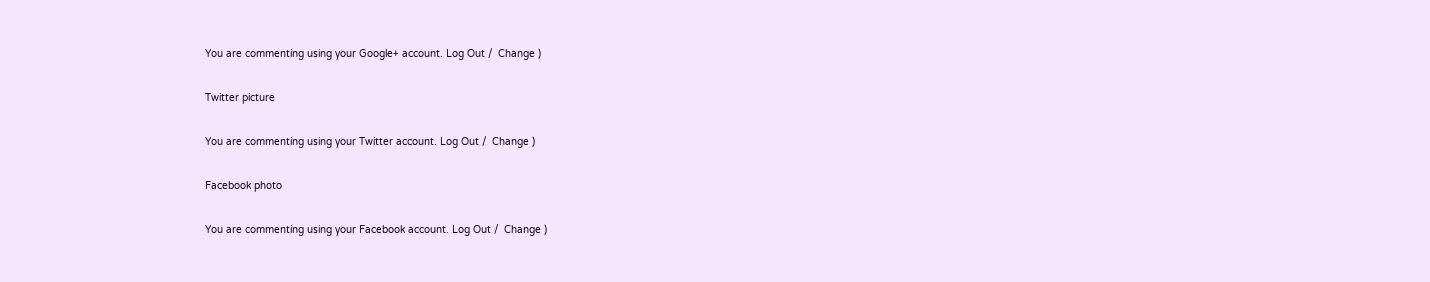You are commenting using your Google+ account. Log Out /  Change )

Twitter picture

You are commenting using your Twitter account. Log Out /  Change )

Facebook photo

You are commenting using your Facebook account. Log Out /  Change )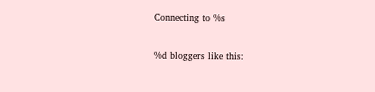Connecting to %s

%d bloggers like this: